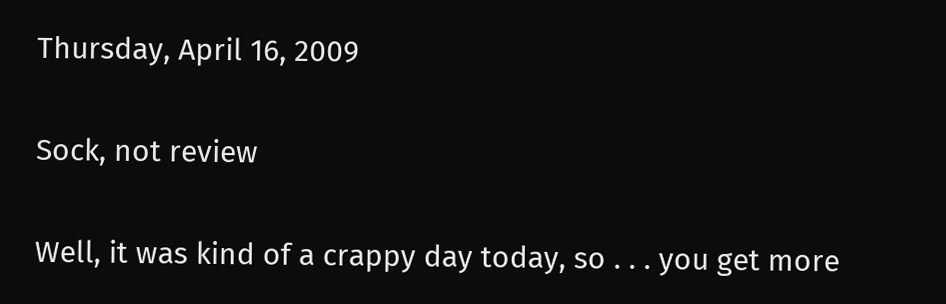Thursday, April 16, 2009

Sock, not review

Well, it was kind of a crappy day today, so . . . you get more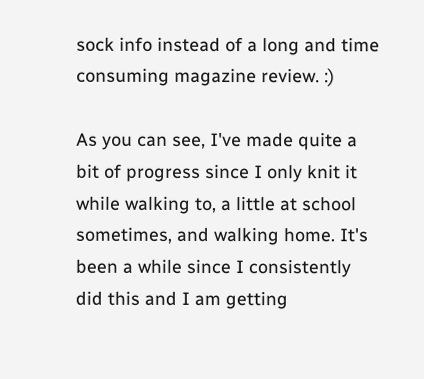sock info instead of a long and time consuming magazine review. :)

As you can see, I've made quite a bit of progress since I only knit it while walking to, a little at school sometimes, and walking home. It's been a while since I consistently did this and I am getting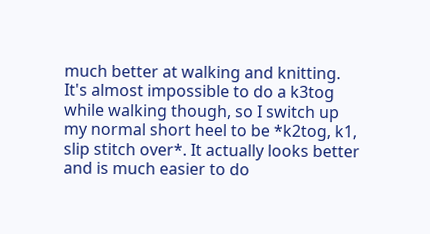much better at walking and knitting. It's almost impossible to do a k3tog while walking though, so I switch up my normal short heel to be *k2tog, k1, slip stitch over*. It actually looks better and is much easier to do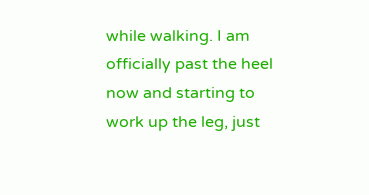while walking. I am officially past the heel now and starting to work up the leg, just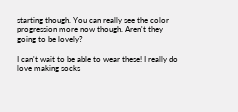starting though. You can really see the color progression more now though. Aren't they going to be lovely?

I can't wait to be able to wear these! I really do love making socks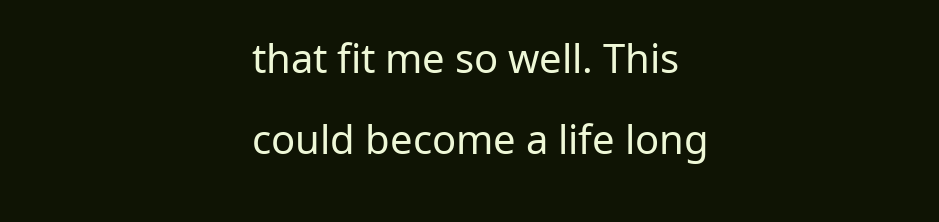that fit me so well. This could become a life long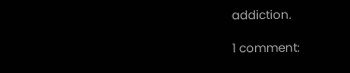addiction.

1 comment: